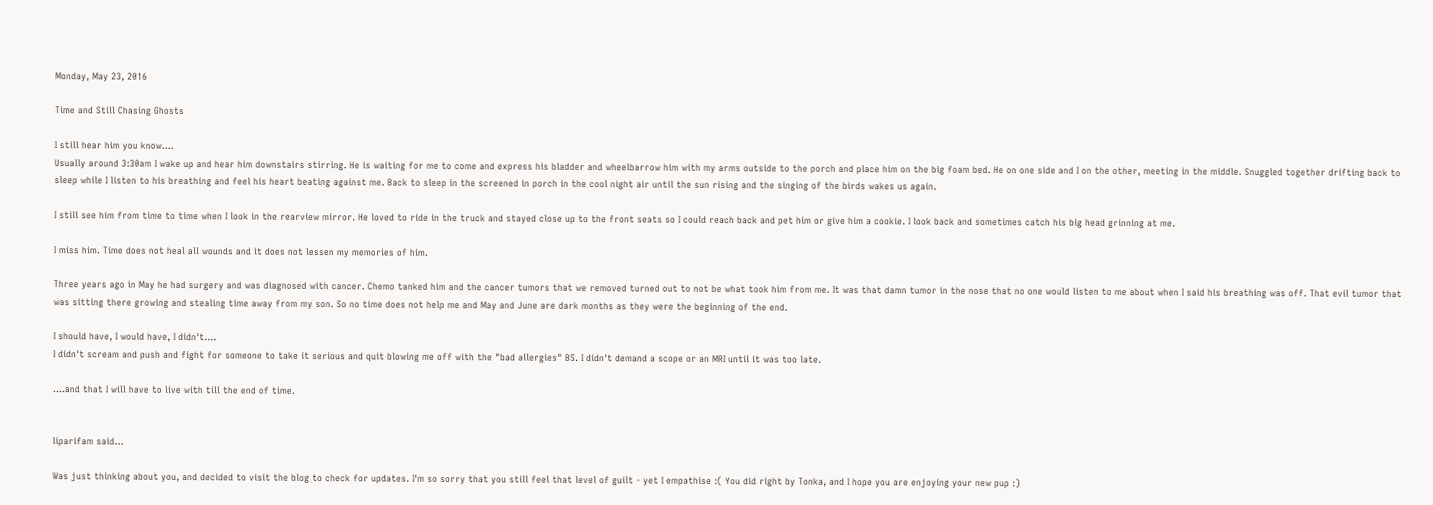Monday, May 23, 2016

Time and Still Chasing Ghosts

I still hear him you know....
Usually around 3:30am I wake up and hear him downstairs stirring. He is waiting for me to come and express his bladder and wheelbarrow him with my arms outside to the porch and place him on the big foam bed. He on one side and I on the other, meeting in the middle. Snuggled together drifting back to sleep while I listen to his breathing and feel his heart beating against me. Back to sleep in the screened in porch in the cool night air until the sun rising and the singing of the birds wakes us again.

I still see him from time to time when I look in the rearview mirror. He loved to ride in the truck and stayed close up to the front seats so I could reach back and pet him or give him a cookie. I look back and sometimes catch his big head grinning at me.

I miss him. Time does not heal all wounds and it does not lessen my memories of him.

Three years ago in May he had surgery and was diagnosed with cancer. Chemo tanked him and the cancer tumors that we removed turned out to not be what took him from me. It was that damn tumor in the nose that no one would listen to me about when I said his breathing was off. That evil tumor that was sitting there growing and stealing time away from my son. So no time does not help me and May and June are dark months as they were the beginning of the end.

I should have, I would have, I didn't....
I didn't scream and push and fight for someone to take it serious and quit blowing me off with the "bad allergies" BS. I didn't demand a scope or an MRI until it was too late.

....and that I will have to live with till the end of time.


liparifam said...

Was just thinking about you, and decided to visit the blog to check for updates. I'm so sorry that you still feel that level of guilt - yet I empathise :( You did right by Tonka, and I hope you are enjoying your new pup :)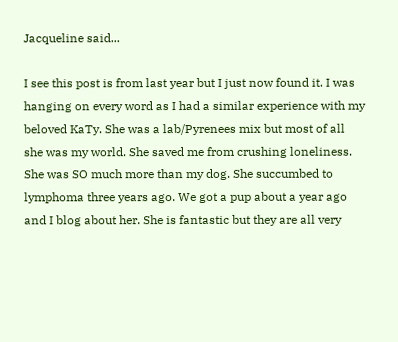Jacqueline said...

I see this post is from last year but I just now found it. I was hanging on every word as I had a similar experience with my beloved KaTy. She was a lab/Pyrenees mix but most of all she was my world. She saved me from crushing loneliness. She was SO much more than my dog. She succumbed to lymphoma three years ago. We got a pup about a year ago and I blog about her. She is fantastic but they are all very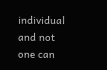individual and not one can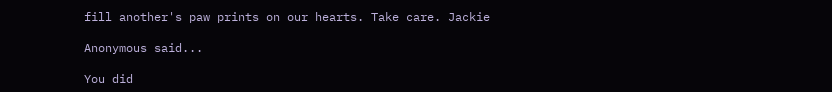fill another's paw prints on our hearts. Take care. Jackie

Anonymous said...

You did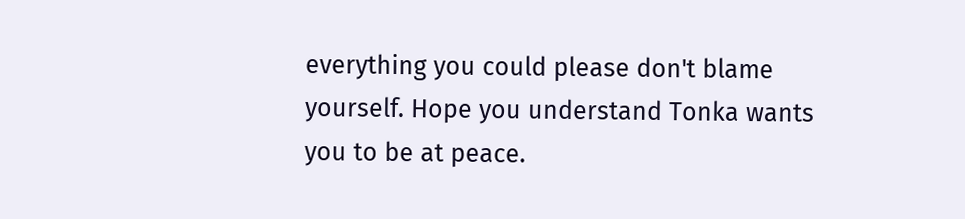everything you could please don't blame yourself. Hope you understand Tonka wants you to be at peace.